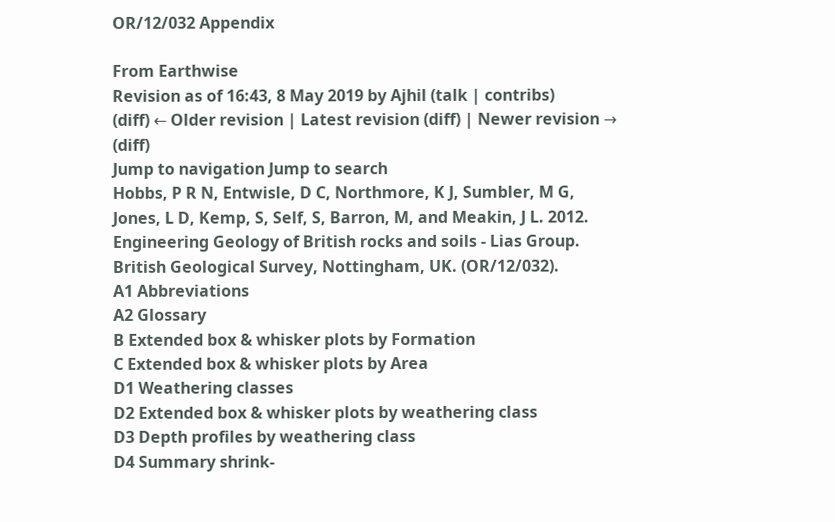OR/12/032 Appendix

From Earthwise
Revision as of 16:43, 8 May 2019 by Ajhil (talk | contribs)
(diff) ← Older revision | Latest revision (diff) | Newer revision → (diff)
Jump to navigation Jump to search
Hobbs, P R N, Entwisle, D C, Northmore, K J, Sumbler, M G, Jones, L D, Kemp, S, Self, S, Barron, M, and Meakin, J L. 2012. Engineering Geology of British rocks and soils - Lias Group. British Geological Survey, Nottingham, UK. (OR/12/032).
A1 Abbreviations
A2 Glossary
B Extended box & whisker plots by Formation
C Extended box & whisker plots by Area
D1 Weathering classes
D2 Extended box & whisker plots by weathering class
D3 Depth profiles by weathering class
D4 Summary shrink-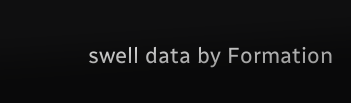swell data by Formation